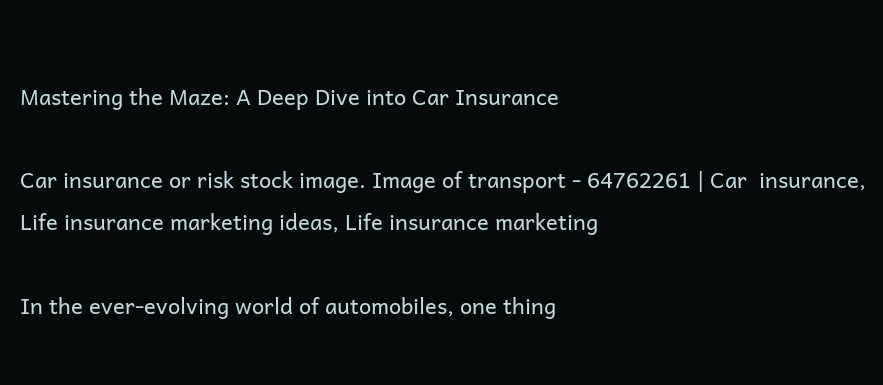Mastering the Maze: A Deep Dive into Car Insurance

Car insurance or risk stock image. Image of transport - 64762261 | Car  insurance, Life insurance marketing ideas, Life insurance marketing

In the ever-evolving world of automobiles, one thing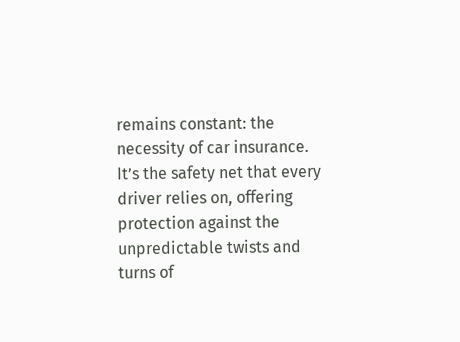remains constant: the necessity of car insurance. It’s the safety net that every driver relies on, offering protection against the unpredictable twists and turns of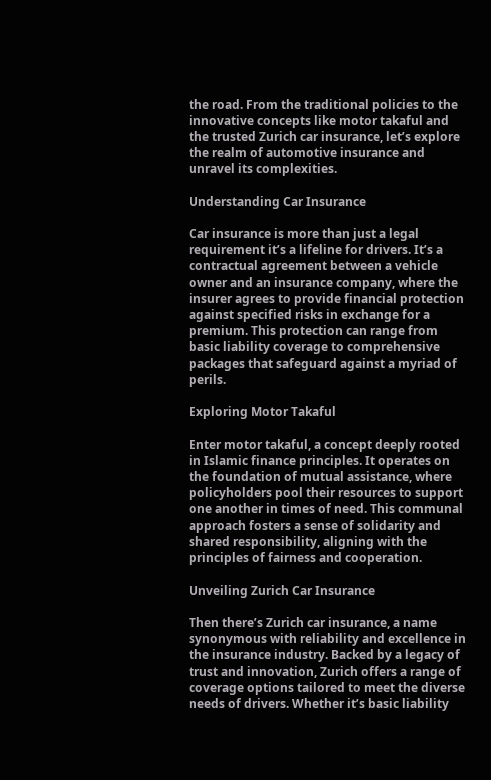the road. From the traditional policies to the innovative concepts like motor takaful and the trusted Zurich car insurance, let’s explore the realm of automotive insurance and unravel its complexities.

Understanding Car Insurance

Car insurance is more than just a legal requirement it’s a lifeline for drivers. It’s a contractual agreement between a vehicle owner and an insurance company, where the insurer agrees to provide financial protection against specified risks in exchange for a premium. This protection can range from basic liability coverage to comprehensive packages that safeguard against a myriad of perils.

Exploring Motor Takaful

Enter motor takaful, a concept deeply rooted in Islamic finance principles. It operates on the foundation of mutual assistance, where policyholders pool their resources to support one another in times of need. This communal approach fosters a sense of solidarity and shared responsibility, aligning with the principles of fairness and cooperation.

Unveiling Zurich Car Insurance

Then there’s Zurich car insurance, a name synonymous with reliability and excellence in the insurance industry. Backed by a legacy of trust and innovation, Zurich offers a range of coverage options tailored to meet the diverse needs of drivers. Whether it’s basic liability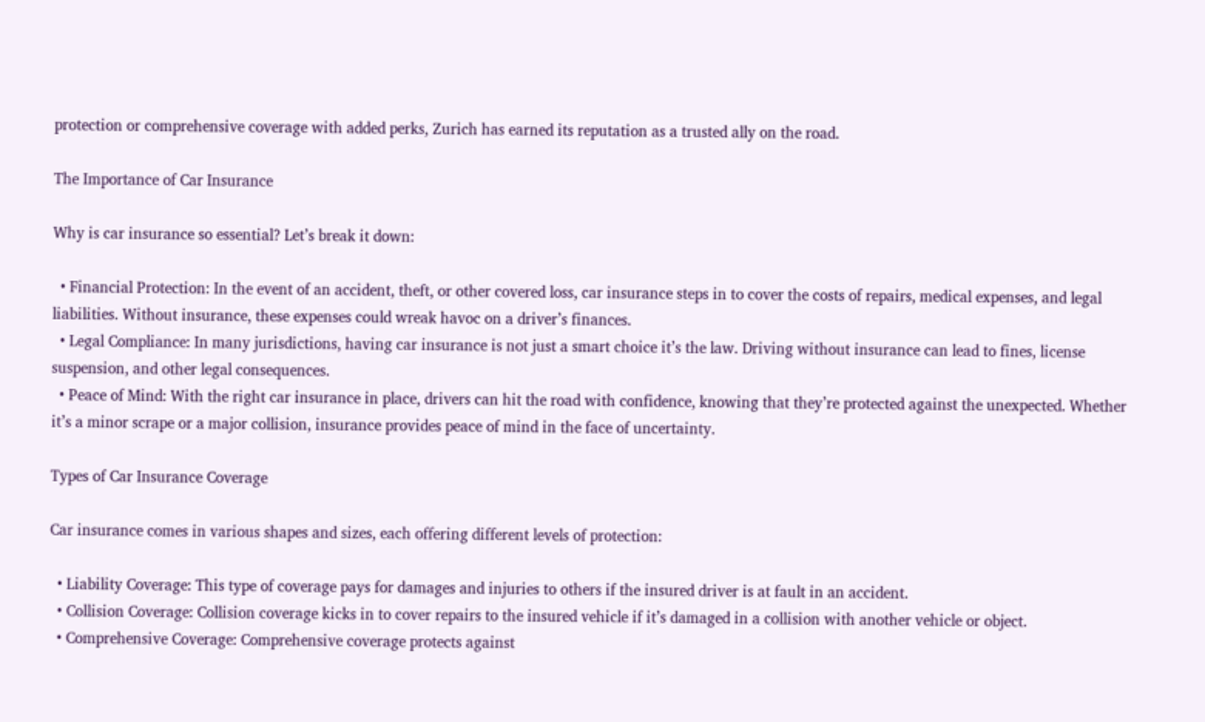protection or comprehensive coverage with added perks, Zurich has earned its reputation as a trusted ally on the road.

The Importance of Car Insurance

Why is car insurance so essential? Let’s break it down:

  • Financial Protection: In the event of an accident, theft, or other covered loss, car insurance steps in to cover the costs of repairs, medical expenses, and legal liabilities. Without insurance, these expenses could wreak havoc on a driver’s finances.
  • Legal Compliance: In many jurisdictions, having car insurance is not just a smart choice it’s the law. Driving without insurance can lead to fines, license suspension, and other legal consequences.
  • Peace of Mind: With the right car insurance in place, drivers can hit the road with confidence, knowing that they’re protected against the unexpected. Whether it’s a minor scrape or a major collision, insurance provides peace of mind in the face of uncertainty.

Types of Car Insurance Coverage

Car insurance comes in various shapes and sizes, each offering different levels of protection:

  • Liability Coverage: This type of coverage pays for damages and injuries to others if the insured driver is at fault in an accident.
  • Collision Coverage: Collision coverage kicks in to cover repairs to the insured vehicle if it’s damaged in a collision with another vehicle or object.
  • Comprehensive Coverage: Comprehensive coverage protects against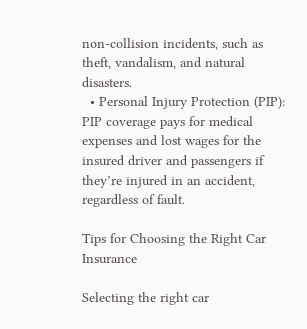non-collision incidents, such as theft, vandalism, and natural disasters.
  • Personal Injury Protection (PIP): PIP coverage pays for medical expenses and lost wages for the insured driver and passengers if they’re injured in an accident, regardless of fault.

Tips for Choosing the Right Car Insurance

Selecting the right car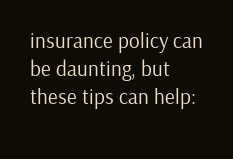insurance policy can be daunting, but these tips can help: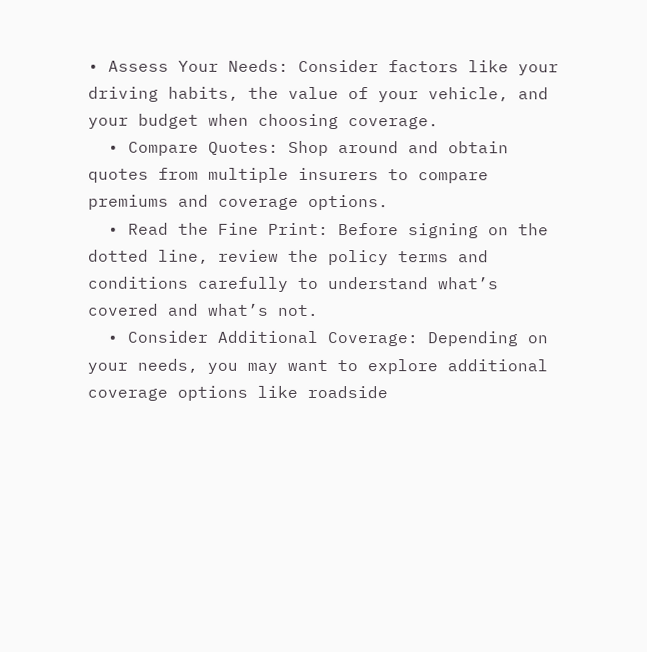• Assess Your Needs: Consider factors like your driving habits, the value of your vehicle, and your budget when choosing coverage.
  • Compare Quotes: Shop around and obtain quotes from multiple insurers to compare premiums and coverage options.
  • Read the Fine Print: Before signing on the dotted line, review the policy terms and conditions carefully to understand what’s covered and what’s not.
  • Consider Additional Coverage: Depending on your needs, you may want to explore additional coverage options like roadside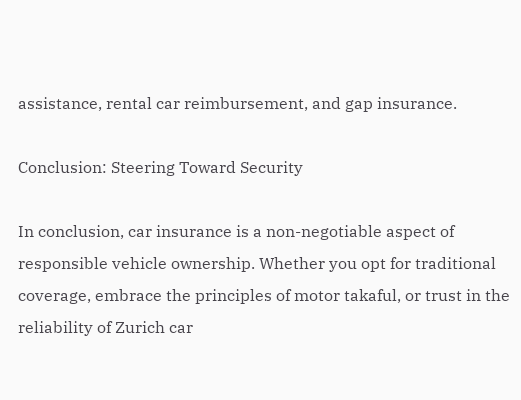assistance, rental car reimbursement, and gap insurance.

Conclusion: Steering Toward Security

In conclusion, car insurance is a non-negotiable aspect of responsible vehicle ownership. Whether you opt for traditional coverage, embrace the principles of motor takaful, or trust in the reliability of Zurich car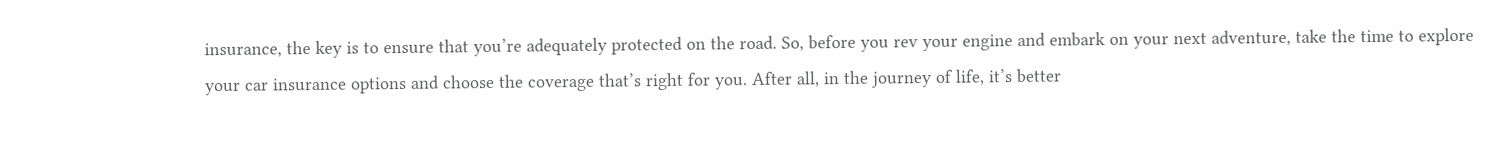insurance, the key is to ensure that you’re adequately protected on the road. So, before you rev your engine and embark on your next adventure, take the time to explore your car insurance options and choose the coverage that’s right for you. After all, in the journey of life, it’s better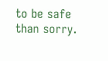to be safe than sorry.